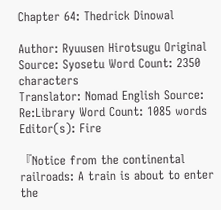Chapter 64: Thedrick Dinowal

Author: Ryuusen Hirotsugu Original Source: Syosetu Word Count: 2350 characters
Translator: Nomad English Source: Re:Library Word Count: 1085 words
Editor(s): Fire

『Notice from the continental railroads: A train is about to enter the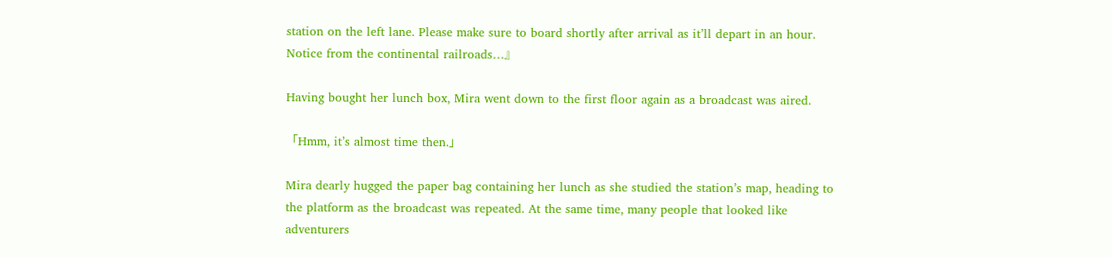station on the left lane. Please make sure to board shortly after arrival as it’ll depart in an hour. Notice from the continental railroads…』

Having bought her lunch box, Mira went down to the first floor again as a broadcast was aired.

「Hmm, it’s almost time then.」

Mira dearly hugged the paper bag containing her lunch as she studied the station’s map, heading to the platform as the broadcast was repeated. At the same time, many people that looked like adventurers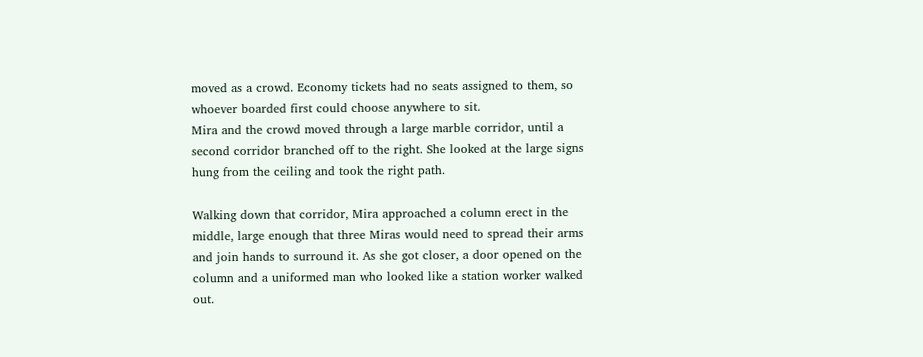moved as a crowd. Economy tickets had no seats assigned to them, so whoever boarded first could choose anywhere to sit.
Mira and the crowd moved through a large marble corridor, until a second corridor branched off to the right. She looked at the large signs hung from the ceiling and took the right path.

Walking down that corridor, Mira approached a column erect in the middle, large enough that three Miras would need to spread their arms and join hands to surround it. As she got closer, a door opened on the column and a uniformed man who looked like a station worker walked out.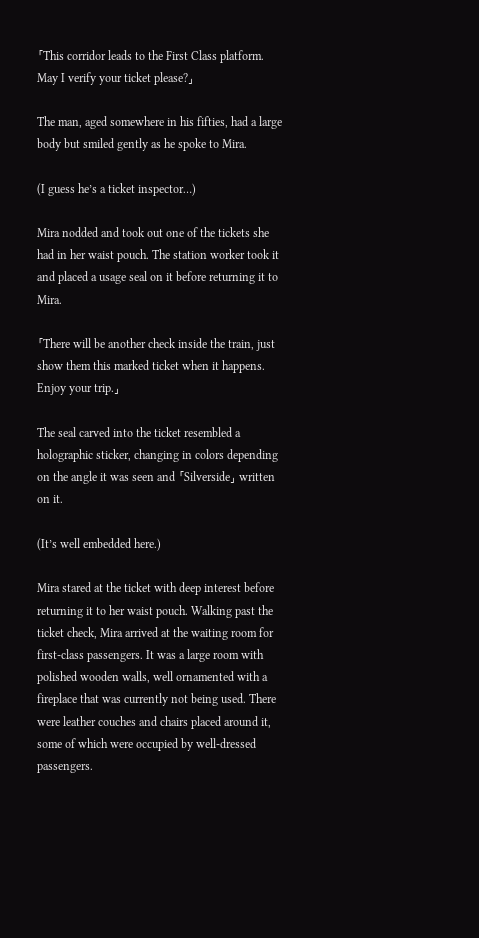「This corridor leads to the First Class platform. May I verify your ticket please?」

The man, aged somewhere in his fifties, had a large body but smiled gently as he spoke to Mira.

(I guess he’s a ticket inspector…)

Mira nodded and took out one of the tickets she had in her waist pouch. The station worker took it and placed a usage seal on it before returning it to Mira.

「There will be another check inside the train, just show them this marked ticket when it happens. Enjoy your trip.」

The seal carved into the ticket resembled a holographic sticker, changing in colors depending on the angle it was seen and 「Silverside」 written on it.

(It’s well embedded here.)

Mira stared at the ticket with deep interest before returning it to her waist pouch. Walking past the ticket check, Mira arrived at the waiting room for first-class passengers. It was a large room with polished wooden walls, well ornamented with a fireplace that was currently not being used. There were leather couches and chairs placed around it, some of which were occupied by well-dressed passengers.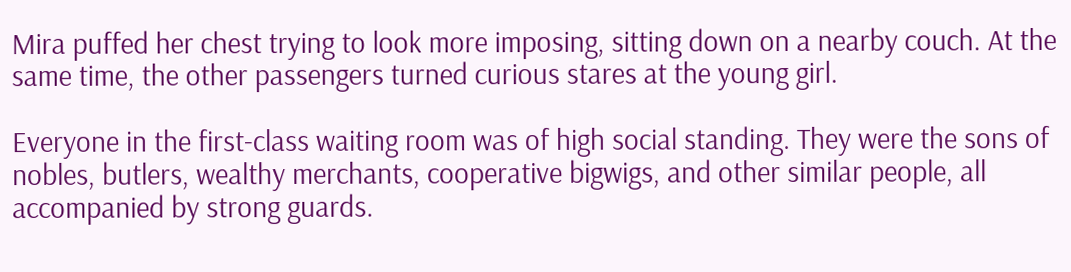Mira puffed her chest trying to look more imposing, sitting down on a nearby couch. At the same time, the other passengers turned curious stares at the young girl.

Everyone in the first-class waiting room was of high social standing. They were the sons of nobles, butlers, wealthy merchants, cooperative bigwigs, and other similar people, all accompanied by strong guards.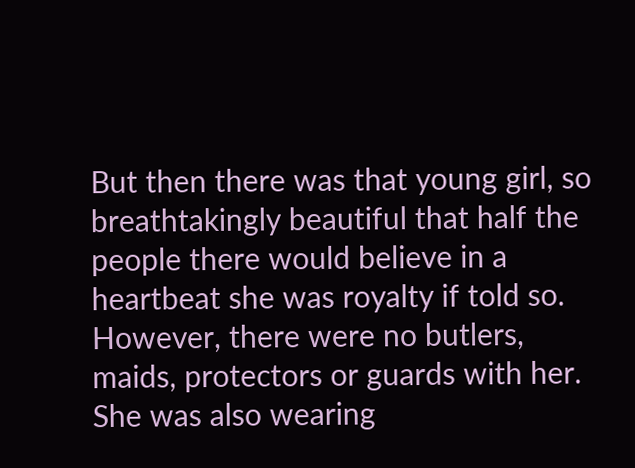But then there was that young girl, so breathtakingly beautiful that half the people there would believe in a heartbeat she was royalty if told so. However, there were no butlers, maids, protectors or guards with her. She was also wearing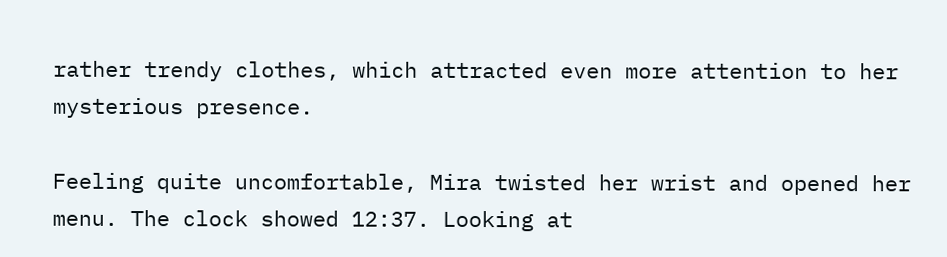rather trendy clothes, which attracted even more attention to her mysterious presence.

Feeling quite uncomfortable, Mira twisted her wrist and opened her menu. The clock showed 12:37. Looking at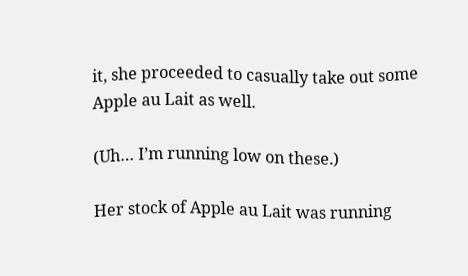it, she proceeded to casually take out some Apple au Lait as well.

(Uh… I’m running low on these.)

Her stock of Apple au Lait was running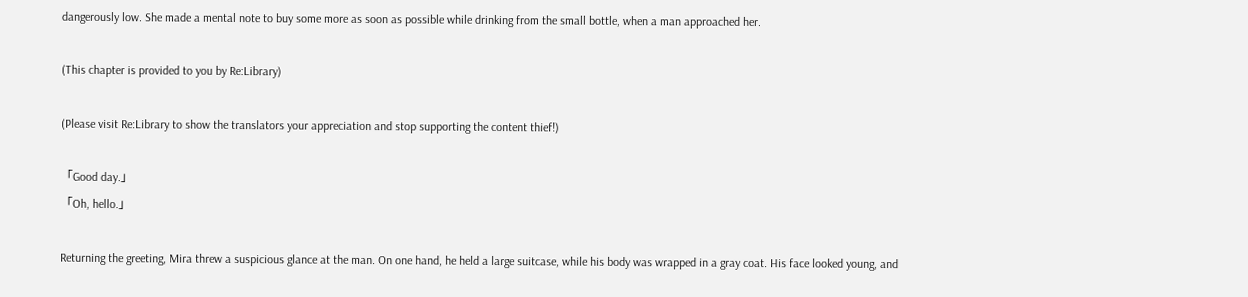dangerously low. She made a mental note to buy some more as soon as possible while drinking from the small bottle, when a man approached her.

(This chapter is provided to you by Re:Library)

(Please visit Re:Library to show the translators your appreciation and stop supporting the content thief!)

「Good day.」
「Oh, hello.」

Returning the greeting, Mira threw a suspicious glance at the man. On one hand, he held a large suitcase, while his body was wrapped in a gray coat. His face looked young, and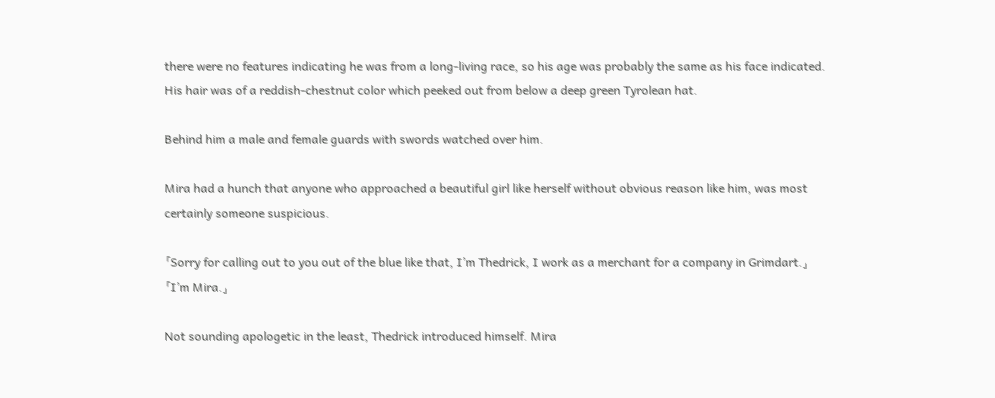there were no features indicating he was from a long-living race, so his age was probably the same as his face indicated. His hair was of a reddish-chestnut color which peeked out from below a deep green Tyrolean hat.

Behind him a male and female guards with swords watched over him.

Mira had a hunch that anyone who approached a beautiful girl like herself without obvious reason like him, was most certainly someone suspicious.

「Sorry for calling out to you out of the blue like that, I’m Thedrick, I work as a merchant for a company in Grimdart.」
「I’m Mira.」

Not sounding apologetic in the least, Thedrick introduced himself. Mira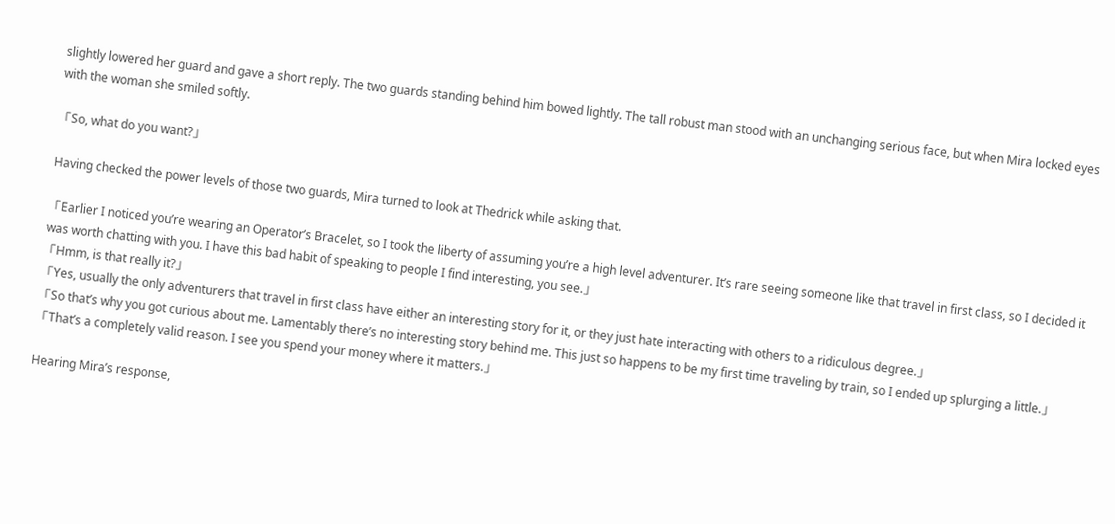slightly lowered her guard and gave a short reply. The two guards standing behind him bowed lightly. The tall robust man stood with an unchanging serious face, but when Mira locked eyes with the woman she smiled softly.

「So, what do you want?」

Having checked the power levels of those two guards, Mira turned to look at Thedrick while asking that.

「Earlier I noticed you’re wearing an Operator’s Bracelet, so I took the liberty of assuming you’re a high level adventurer. It’s rare seeing someone like that travel in first class, so I decided it was worth chatting with you. I have this bad habit of speaking to people I find interesting, you see.」
「Hmm, is that really it?」
「Yes, usually the only adventurers that travel in first class have either an interesting story for it, or they just hate interacting with others to a ridiculous degree.」
「So that’s why you got curious about me. Lamentably there’s no interesting story behind me. This just so happens to be my first time traveling by train, so I ended up splurging a little.」
「That’s a completely valid reason. I see you spend your money where it matters.」

Hearing Mira’s response,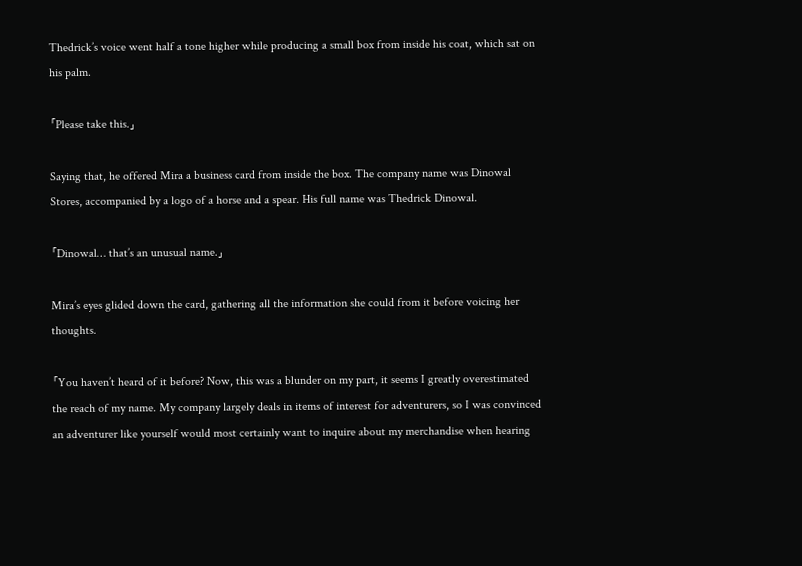Thedrick’s voice went half a tone higher while producing a small box from inside his coat, which sat on his palm.

「Please take this.」

Saying that, he offered Mira a business card from inside the box. The company name was Dinowal Stores, accompanied by a logo of a horse and a spear. His full name was Thedrick Dinowal.

「Dinowal… that’s an unusual name.」

Mira’s eyes glided down the card, gathering all the information she could from it before voicing her thoughts.

「You haven’t heard of it before? Now, this was a blunder on my part, it seems I greatly overestimated the reach of my name. My company largely deals in items of interest for adventurers, so I was convinced an adventurer like yourself would most certainly want to inquire about my merchandise when hearing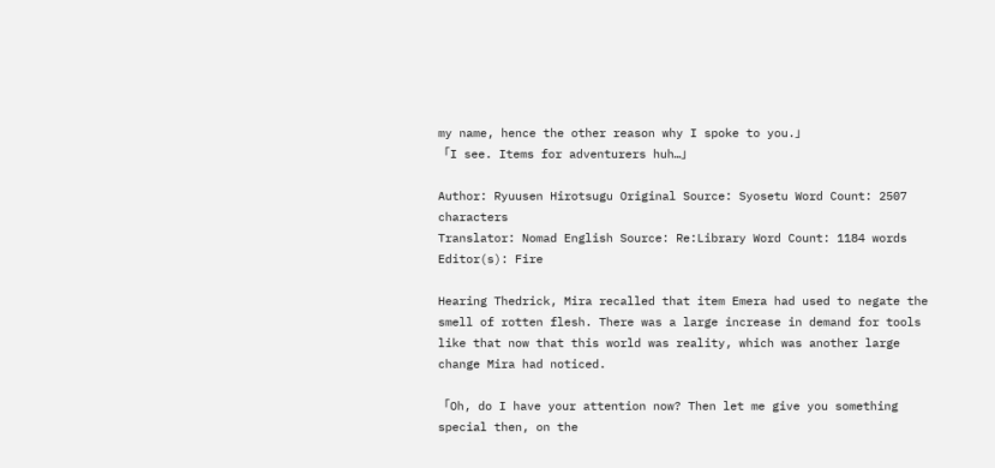my name, hence the other reason why I spoke to you.」
「I see. Items for adventurers huh…」

Author: Ryuusen Hirotsugu Original Source: Syosetu Word Count: 2507 characters
Translator: Nomad English Source: Re:Library Word Count: 1184 words
Editor(s): Fire

Hearing Thedrick, Mira recalled that item Emera had used to negate the smell of rotten flesh. There was a large increase in demand for tools like that now that this world was reality, which was another large change Mira had noticed.

「Oh, do I have your attention now? Then let me give you something special then, on the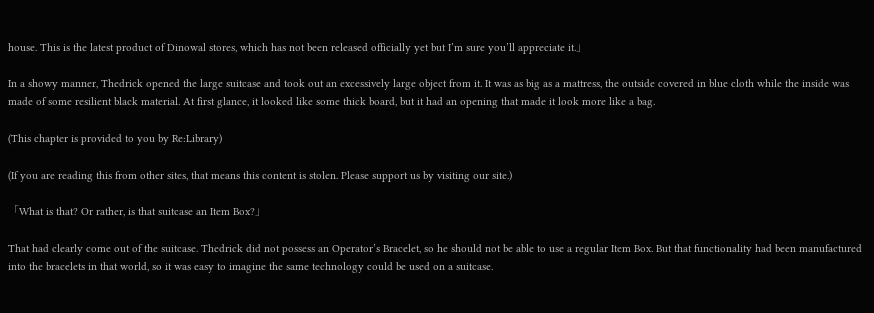house. This is the latest product of Dinowal stores, which has not been released officially yet but I’m sure you’ll appreciate it.」

In a showy manner, Thedrick opened the large suitcase and took out an excessively large object from it. It was as big as a mattress, the outside covered in blue cloth while the inside was made of some resilient black material. At first glance, it looked like some thick board, but it had an opening that made it look more like a bag.

(This chapter is provided to you by Re:Library)

(If you are reading this from other sites, that means this content is stolen. Please support us by visiting our site.)

「What is that? Or rather, is that suitcase an Item Box?」

That had clearly come out of the suitcase. Thedrick did not possess an Operator’s Bracelet, so he should not be able to use a regular Item Box. But that functionality had been manufactured into the bracelets in that world, so it was easy to imagine the same technology could be used on a suitcase.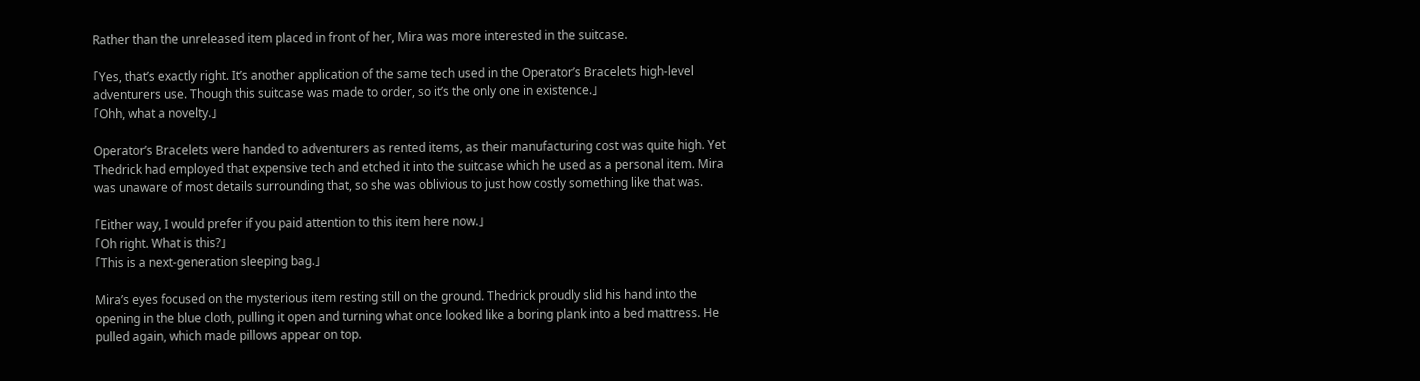Rather than the unreleased item placed in front of her, Mira was more interested in the suitcase.

「Yes, that’s exactly right. It’s another application of the same tech used in the Operator’s Bracelets high-level adventurers use. Though this suitcase was made to order, so it’s the only one in existence.」
「Ohh, what a novelty.」

Operator’s Bracelets were handed to adventurers as rented items, as their manufacturing cost was quite high. Yet Thedrick had employed that expensive tech and etched it into the suitcase which he used as a personal item. Mira was unaware of most details surrounding that, so she was oblivious to just how costly something like that was.

「Either way, I would prefer if you paid attention to this item here now.」
「Oh right. What is this?」
「This is a next-generation sleeping bag.」

Mira’s eyes focused on the mysterious item resting still on the ground. Thedrick proudly slid his hand into the opening in the blue cloth, pulling it open and turning what once looked like a boring plank into a bed mattress. He pulled again, which made pillows appear on top.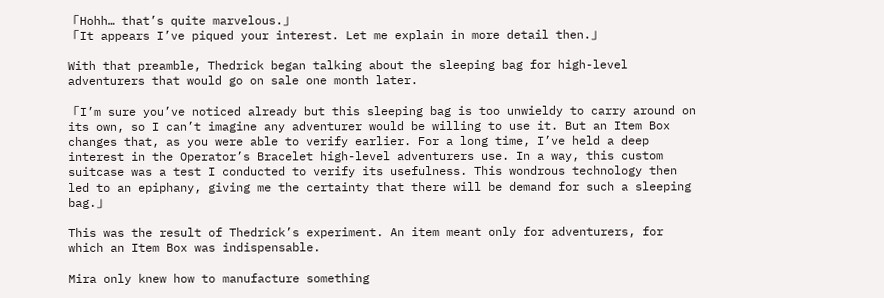「Hohh… that’s quite marvelous.」
「It appears I’ve piqued your interest. Let me explain in more detail then.」

With that preamble, Thedrick began talking about the sleeping bag for high-level adventurers that would go on sale one month later.

「I’m sure you’ve noticed already but this sleeping bag is too unwieldy to carry around on its own, so I can’t imagine any adventurer would be willing to use it. But an Item Box changes that, as you were able to verify earlier. For a long time, I’ve held a deep interest in the Operator’s Bracelet high-level adventurers use. In a way, this custom suitcase was a test I conducted to verify its usefulness. This wondrous technology then led to an epiphany, giving me the certainty that there will be demand for such a sleeping bag.」

This was the result of Thedrick’s experiment. An item meant only for adventurers, for which an Item Box was indispensable.

Mira only knew how to manufacture something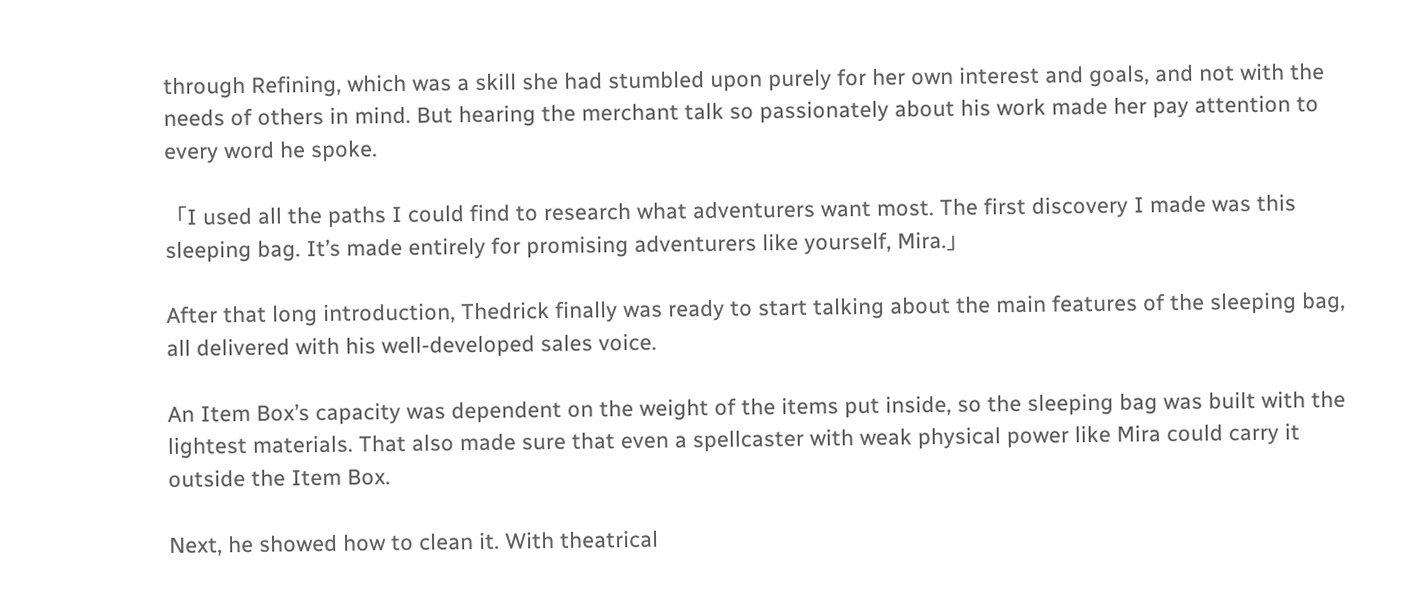through Refining, which was a skill she had stumbled upon purely for her own interest and goals, and not with the needs of others in mind. But hearing the merchant talk so passionately about his work made her pay attention to every word he spoke.

「I used all the paths I could find to research what adventurers want most. The first discovery I made was this sleeping bag. It’s made entirely for promising adventurers like yourself, Mira.」

After that long introduction, Thedrick finally was ready to start talking about the main features of the sleeping bag, all delivered with his well-developed sales voice.

An Item Box’s capacity was dependent on the weight of the items put inside, so the sleeping bag was built with the lightest materials. That also made sure that even a spellcaster with weak physical power like Mira could carry it outside the Item Box.

Next, he showed how to clean it. With theatrical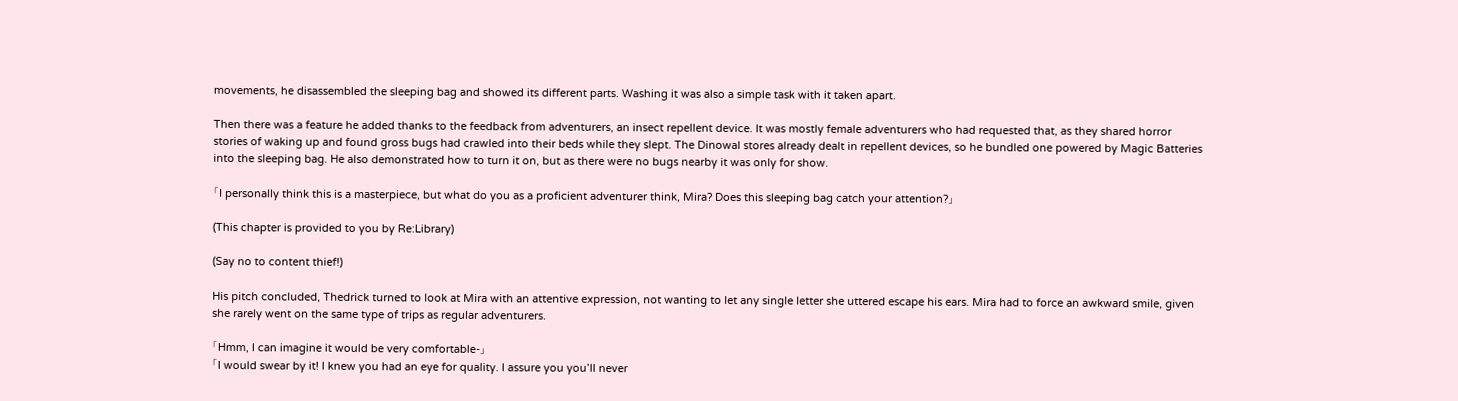movements, he disassembled the sleeping bag and showed its different parts. Washing it was also a simple task with it taken apart.

Then there was a feature he added thanks to the feedback from adventurers, an insect repellent device. It was mostly female adventurers who had requested that, as they shared horror stories of waking up and found gross bugs had crawled into their beds while they slept. The Dinowal stores already dealt in repellent devices, so he bundled one powered by Magic Batteries into the sleeping bag. He also demonstrated how to turn it on, but as there were no bugs nearby it was only for show.

「I personally think this is a masterpiece, but what do you as a proficient adventurer think, Mira? Does this sleeping bag catch your attention?」

(This chapter is provided to you by Re:Library)

(Say no to content thief!)

His pitch concluded, Thedrick turned to look at Mira with an attentive expression, not wanting to let any single letter she uttered escape his ears. Mira had to force an awkward smile, given she rarely went on the same type of trips as regular adventurers.

「Hmm, I can imagine it would be very comfortable-」
「I would swear by it! I knew you had an eye for quality. I assure you you’ll never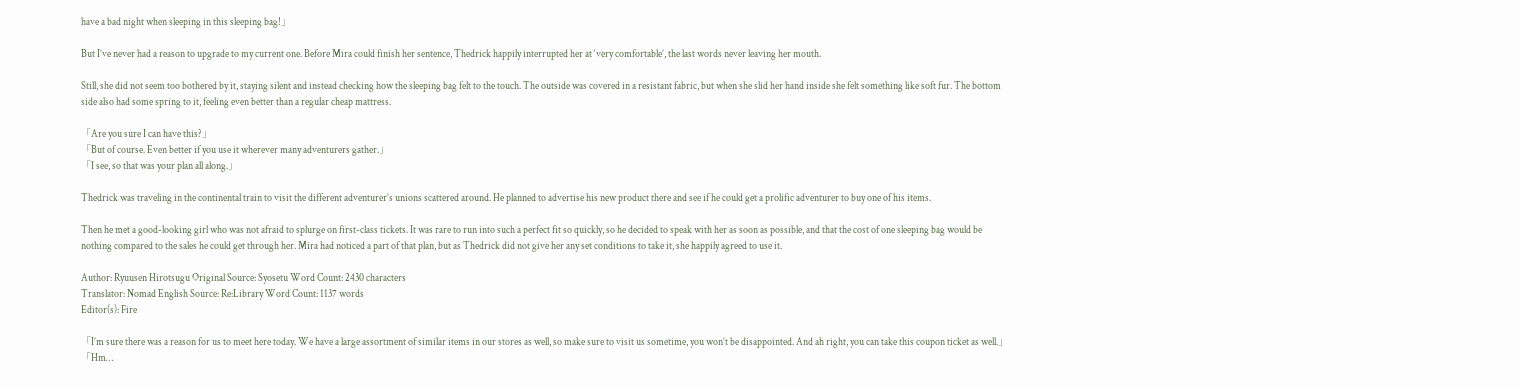have a bad night when sleeping in this sleeping bag!」

But I’ve never had a reason to upgrade to my current one. Before Mira could finish her sentence, Thedrick happily interrupted her at ‘very comfortable’, the last words never leaving her mouth.

Still, she did not seem too bothered by it, staying silent and instead checking how the sleeping bag felt to the touch. The outside was covered in a resistant fabric, but when she slid her hand inside she felt something like soft fur. The bottom side also had some spring to it, feeling even better than a regular cheap mattress.

「Are you sure I can have this?」
「But of course. Even better if you use it wherever many adventurers gather.」
「I see, so that was your plan all along.」

Thedrick was traveling in the continental train to visit the different adventurer’s unions scattered around. He planned to advertise his new product there and see if he could get a prolific adventurer to buy one of his items.

Then he met a good-looking girl who was not afraid to splurge on first-class tickets. It was rare to run into such a perfect fit so quickly, so he decided to speak with her as soon as possible, and that the cost of one sleeping bag would be nothing compared to the sales he could get through her. Mira had noticed a part of that plan, but as Thedrick did not give her any set conditions to take it, she happily agreed to use it.

Author: Ryuusen Hirotsugu Original Source: Syosetu Word Count: 2430 characters
Translator: Nomad English Source: Re:Library Word Count: 1137 words
Editor(s): Fire

「I’m sure there was a reason for us to meet here today. We have a large assortment of similar items in our stores as well, so make sure to visit us sometime, you won’t be disappointed. And ah right, you can take this coupon ticket as well.」
「Hm…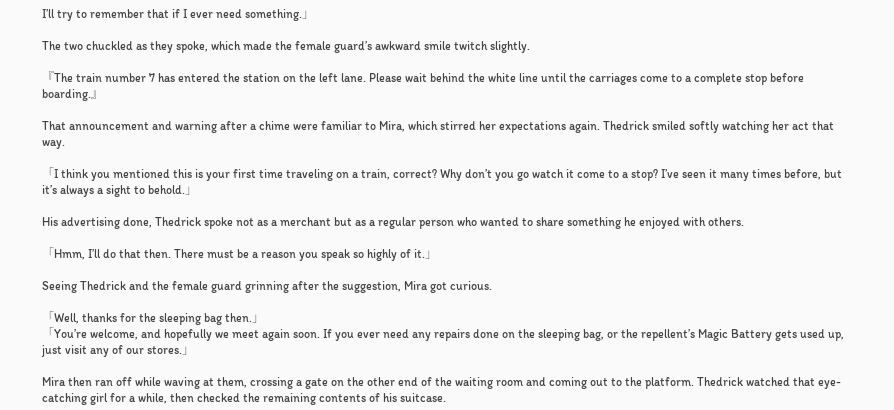I’ll try to remember that if I ever need something.」

The two chuckled as they spoke, which made the female guard’s awkward smile twitch slightly.

『The train number 7 has entered the station on the left lane. Please wait behind the white line until the carriages come to a complete stop before boarding.』

That announcement and warning after a chime were familiar to Mira, which stirred her expectations again. Thedrick smiled softly watching her act that way.

「I think you mentioned this is your first time traveling on a train, correct? Why don’t you go watch it come to a stop? I’ve seen it many times before, but it’s always a sight to behold.」

His advertising done, Thedrick spoke not as a merchant but as a regular person who wanted to share something he enjoyed with others.

「Hmm, I’ll do that then. There must be a reason you speak so highly of it.」

Seeing Thedrick and the female guard grinning after the suggestion, Mira got curious.

「Well, thanks for the sleeping bag then.」
「You’re welcome, and hopefully we meet again soon. If you ever need any repairs done on the sleeping bag, or the repellent’s Magic Battery gets used up, just visit any of our stores.」

Mira then ran off while waving at them, crossing a gate on the other end of the waiting room and coming out to the platform. Thedrick watched that eye-catching girl for a while, then checked the remaining contents of his suitcase.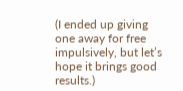(I ended up giving one away for free impulsively, but let’s hope it brings good results.)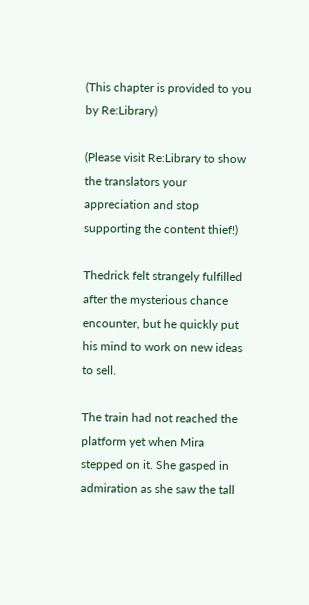(This chapter is provided to you by Re:Library)

(Please visit Re:Library to show the translators your appreciation and stop supporting the content thief!)

Thedrick felt strangely fulfilled after the mysterious chance encounter, but he quickly put his mind to work on new ideas to sell.

The train had not reached the platform yet when Mira stepped on it. She gasped in admiration as she saw the tall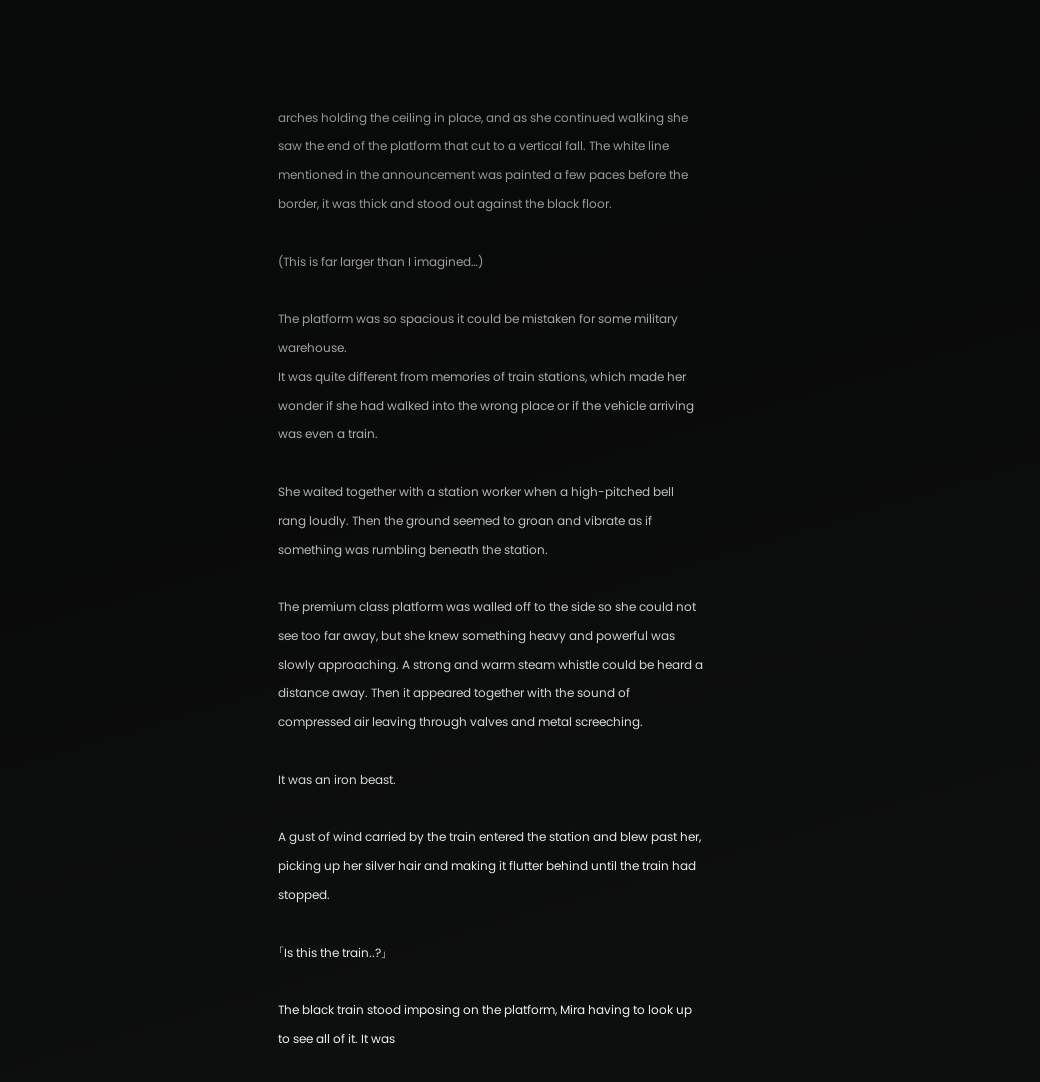arches holding the ceiling in place, and as she continued walking she saw the end of the platform that cut to a vertical fall. The white line mentioned in the announcement was painted a few paces before the border, it was thick and stood out against the black floor.

(This is far larger than I imagined…)

The platform was so spacious it could be mistaken for some military warehouse.
It was quite different from memories of train stations, which made her wonder if she had walked into the wrong place or if the vehicle arriving was even a train.

She waited together with a station worker when a high-pitched bell rang loudly. Then the ground seemed to groan and vibrate as if something was rumbling beneath the station.

The premium class platform was walled off to the side so she could not see too far away, but she knew something heavy and powerful was slowly approaching. A strong and warm steam whistle could be heard a distance away. Then it appeared together with the sound of compressed air leaving through valves and metal screeching.

It was an iron beast.

A gust of wind carried by the train entered the station and blew past her, picking up her silver hair and making it flutter behind until the train had stopped.

「Is this the train..?」

The black train stood imposing on the platform, Mira having to look up to see all of it. It was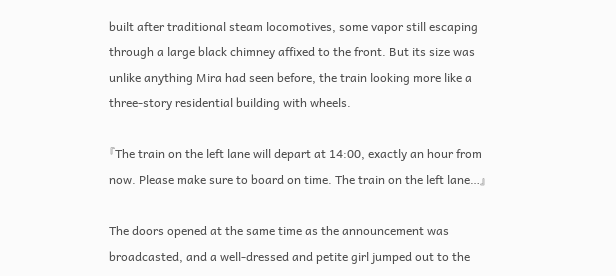built after traditional steam locomotives, some vapor still escaping through a large black chimney affixed to the front. But its size was unlike anything Mira had seen before, the train looking more like a three-story residential building with wheels.

『The train on the left lane will depart at 14:00, exactly an hour from now. Please make sure to board on time. The train on the left lane…』

The doors opened at the same time as the announcement was broadcasted, and a well-dressed and petite girl jumped out to the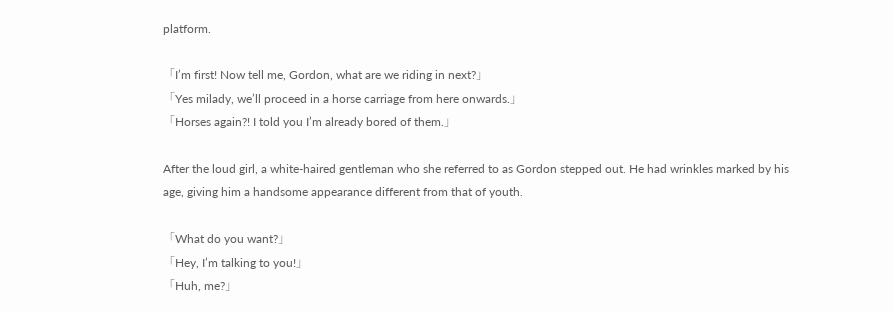platform.

「I’m first! Now tell me, Gordon, what are we riding in next?」
「Yes milady, we’ll proceed in a horse carriage from here onwards.」
「Horses again?! I told you I’m already bored of them.」

After the loud girl, a white-haired gentleman who she referred to as Gordon stepped out. He had wrinkles marked by his age, giving him a handsome appearance different from that of youth.

「What do you want?」
「Hey, I’m talking to you!」
「Huh, me?」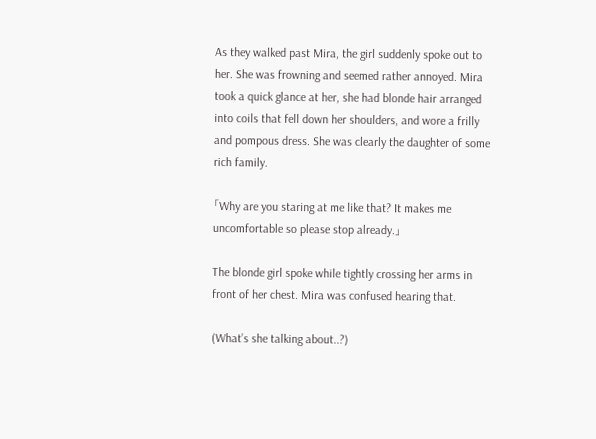As they walked past Mira, the girl suddenly spoke out to her. She was frowning and seemed rather annoyed. Mira took a quick glance at her, she had blonde hair arranged into coils that fell down her shoulders, and wore a frilly and pompous dress. She was clearly the daughter of some rich family.

「Why are you staring at me like that? It makes me uncomfortable so please stop already.」

The blonde girl spoke while tightly crossing her arms in front of her chest. Mira was confused hearing that.

(What’s she talking about..?)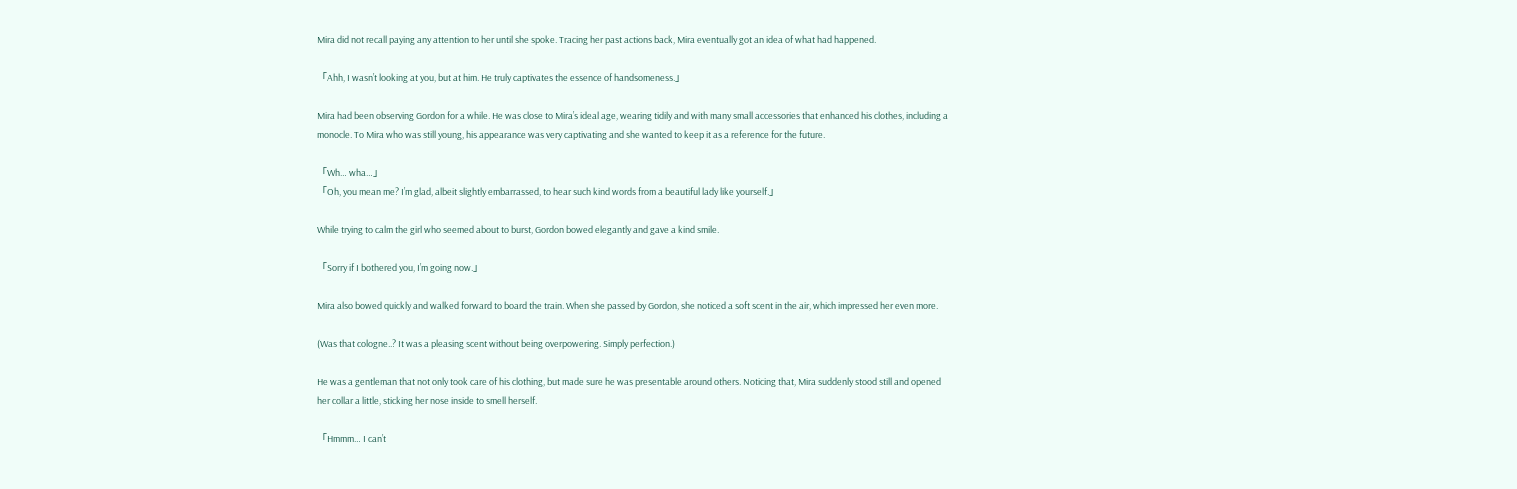Mira did not recall paying any attention to her until she spoke. Tracing her past actions back, Mira eventually got an idea of what had happened.

「Ahh, I wasn’t looking at you, but at him. He truly captivates the essence of handsomeness.」

Mira had been observing Gordon for a while. He was close to Mira’s ideal age, wearing tidily and with many small accessories that enhanced his clothes, including a monocle. To Mira who was still young, his appearance was very captivating and she wanted to keep it as a reference for the future.

「Wh… wha…」
「Oh, you mean me? I’m glad, albeit slightly embarrassed, to hear such kind words from a beautiful lady like yourself.」

While trying to calm the girl who seemed about to burst, Gordon bowed elegantly and gave a kind smile.

「Sorry if I bothered you, I’m going now.」

Mira also bowed quickly and walked forward to board the train. When she passed by Gordon, she noticed a soft scent in the air, which impressed her even more.

(Was that cologne..? It was a pleasing scent without being overpowering. Simply perfection.)

He was a gentleman that not only took care of his clothing, but made sure he was presentable around others. Noticing that, Mira suddenly stood still and opened her collar a little, sticking her nose inside to smell herself.

「Hmmm… I can’t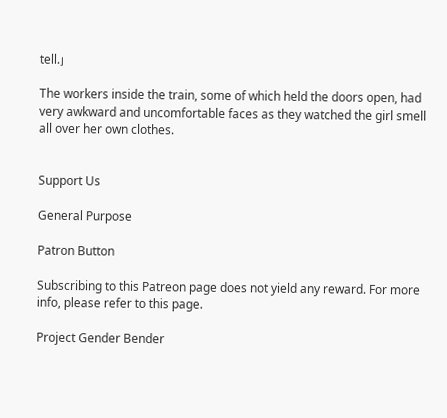tell.」

The workers inside the train, some of which held the doors open, had very awkward and uncomfortable faces as they watched the girl smell all over her own clothes.


Support Us

General Purpose

Patron Button

Subscribing to this Patreon page does not yield any reward. For more info, please refer to this page.

Project Gender Bender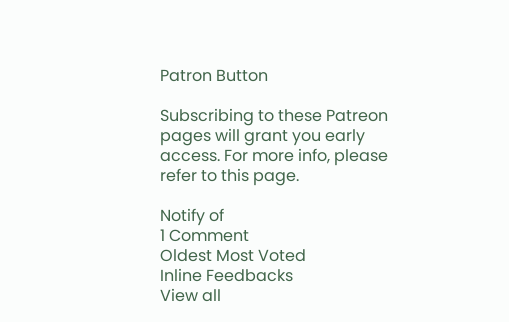Patron Button

Subscribing to these Patreon pages will grant you early access. For more info, please refer to this page.

Notify of
1 Comment
Oldest Most Voted
Inline Feedbacks
View all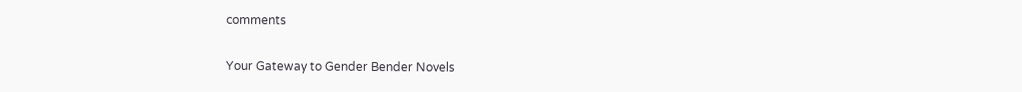comments

Your Gateway to Gender Bender Novels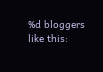%d bloggers like this: